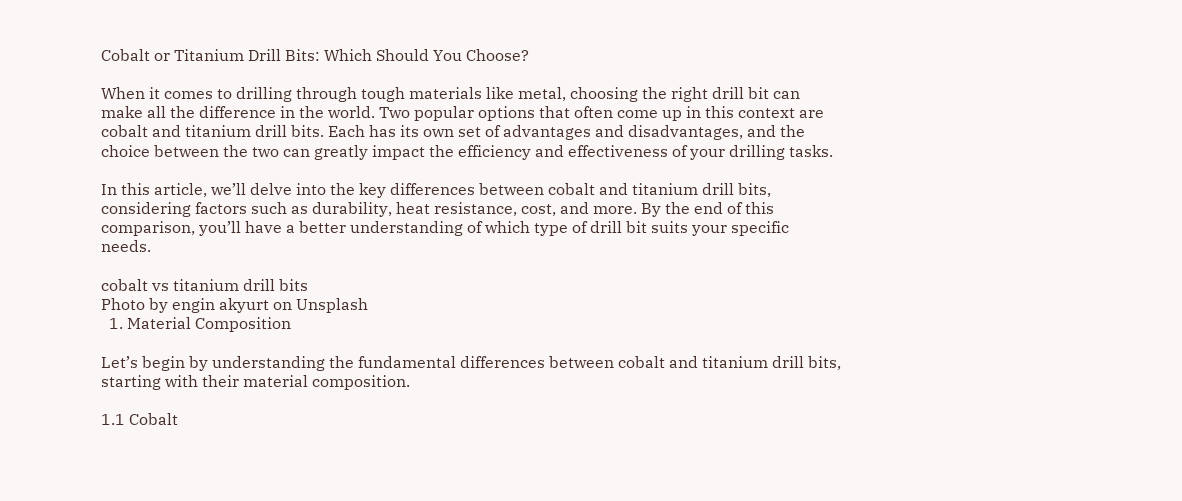Cobalt or Titanium Drill Bits: Which Should You Choose?

When it comes to drilling through tough materials like metal, choosing the right drill bit can make all the difference in the world. Two popular options that often come up in this context are cobalt and titanium drill bits. Each has its own set of advantages and disadvantages, and the choice between the two can greatly impact the efficiency and effectiveness of your drilling tasks.

In this article, we’ll delve into the key differences between cobalt and titanium drill bits, considering factors such as durability, heat resistance, cost, and more. By the end of this comparison, you’ll have a better understanding of which type of drill bit suits your specific needs.

cobalt vs titanium drill bits
Photo by engin akyurt on Unsplash
  1. Material Composition

Let’s begin by understanding the fundamental differences between cobalt and titanium drill bits, starting with their material composition.

1.1 Cobalt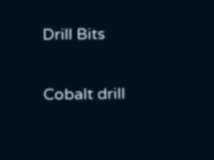Drill Bits

Cobalt drill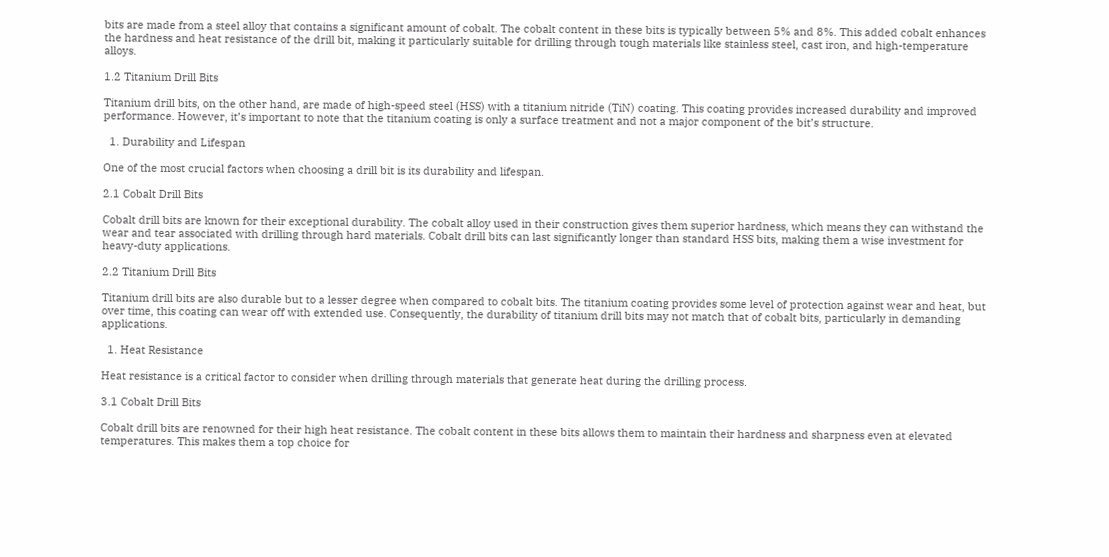bits are made from a steel alloy that contains a significant amount of cobalt. The cobalt content in these bits is typically between 5% and 8%. This added cobalt enhances the hardness and heat resistance of the drill bit, making it particularly suitable for drilling through tough materials like stainless steel, cast iron, and high-temperature alloys.

1.2 Titanium Drill Bits

Titanium drill bits, on the other hand, are made of high-speed steel (HSS) with a titanium nitride (TiN) coating. This coating provides increased durability and improved performance. However, it’s important to note that the titanium coating is only a surface treatment and not a major component of the bit’s structure.

  1. Durability and Lifespan

One of the most crucial factors when choosing a drill bit is its durability and lifespan.

2.1 Cobalt Drill Bits

Cobalt drill bits are known for their exceptional durability. The cobalt alloy used in their construction gives them superior hardness, which means they can withstand the wear and tear associated with drilling through hard materials. Cobalt drill bits can last significantly longer than standard HSS bits, making them a wise investment for heavy-duty applications.

2.2 Titanium Drill Bits

Titanium drill bits are also durable but to a lesser degree when compared to cobalt bits. The titanium coating provides some level of protection against wear and heat, but over time, this coating can wear off with extended use. Consequently, the durability of titanium drill bits may not match that of cobalt bits, particularly in demanding applications.

  1. Heat Resistance

Heat resistance is a critical factor to consider when drilling through materials that generate heat during the drilling process.

3.1 Cobalt Drill Bits

Cobalt drill bits are renowned for their high heat resistance. The cobalt content in these bits allows them to maintain their hardness and sharpness even at elevated temperatures. This makes them a top choice for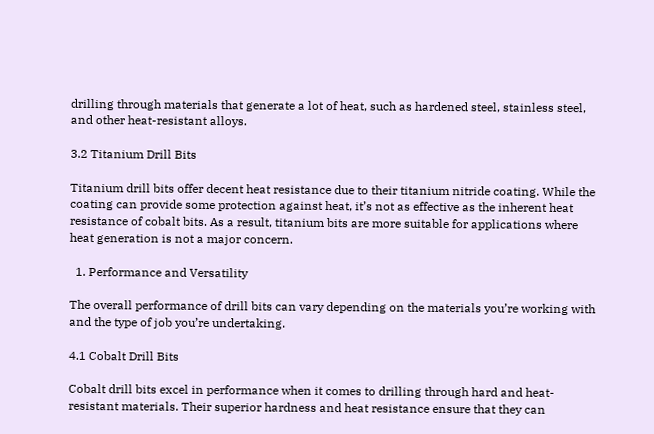drilling through materials that generate a lot of heat, such as hardened steel, stainless steel, and other heat-resistant alloys.

3.2 Titanium Drill Bits

Titanium drill bits offer decent heat resistance due to their titanium nitride coating. While the coating can provide some protection against heat, it’s not as effective as the inherent heat resistance of cobalt bits. As a result, titanium bits are more suitable for applications where heat generation is not a major concern.

  1. Performance and Versatility

The overall performance of drill bits can vary depending on the materials you’re working with and the type of job you’re undertaking.

4.1 Cobalt Drill Bits

Cobalt drill bits excel in performance when it comes to drilling through hard and heat-resistant materials. Their superior hardness and heat resistance ensure that they can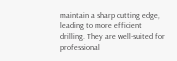maintain a sharp cutting edge, leading to more efficient drilling. They are well-suited for professional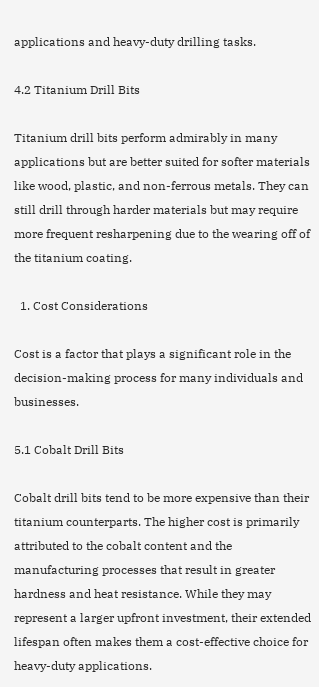applications and heavy-duty drilling tasks.

4.2 Titanium Drill Bits

Titanium drill bits perform admirably in many applications but are better suited for softer materials like wood, plastic, and non-ferrous metals. They can still drill through harder materials but may require more frequent resharpening due to the wearing off of the titanium coating.

  1. Cost Considerations

Cost is a factor that plays a significant role in the decision-making process for many individuals and businesses.

5.1 Cobalt Drill Bits

Cobalt drill bits tend to be more expensive than their titanium counterparts. The higher cost is primarily attributed to the cobalt content and the manufacturing processes that result in greater hardness and heat resistance. While they may represent a larger upfront investment, their extended lifespan often makes them a cost-effective choice for heavy-duty applications.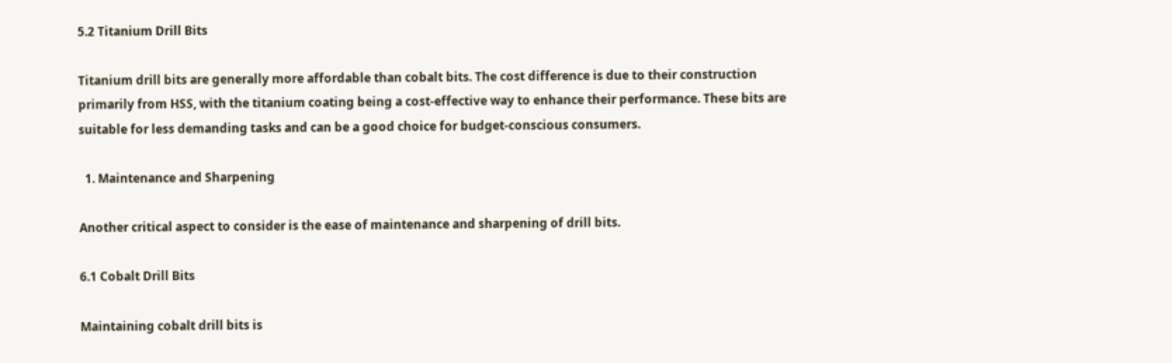5.2 Titanium Drill Bits

Titanium drill bits are generally more affordable than cobalt bits. The cost difference is due to their construction primarily from HSS, with the titanium coating being a cost-effective way to enhance their performance. These bits are suitable for less demanding tasks and can be a good choice for budget-conscious consumers.

  1. Maintenance and Sharpening

Another critical aspect to consider is the ease of maintenance and sharpening of drill bits.

6.1 Cobalt Drill Bits

Maintaining cobalt drill bits is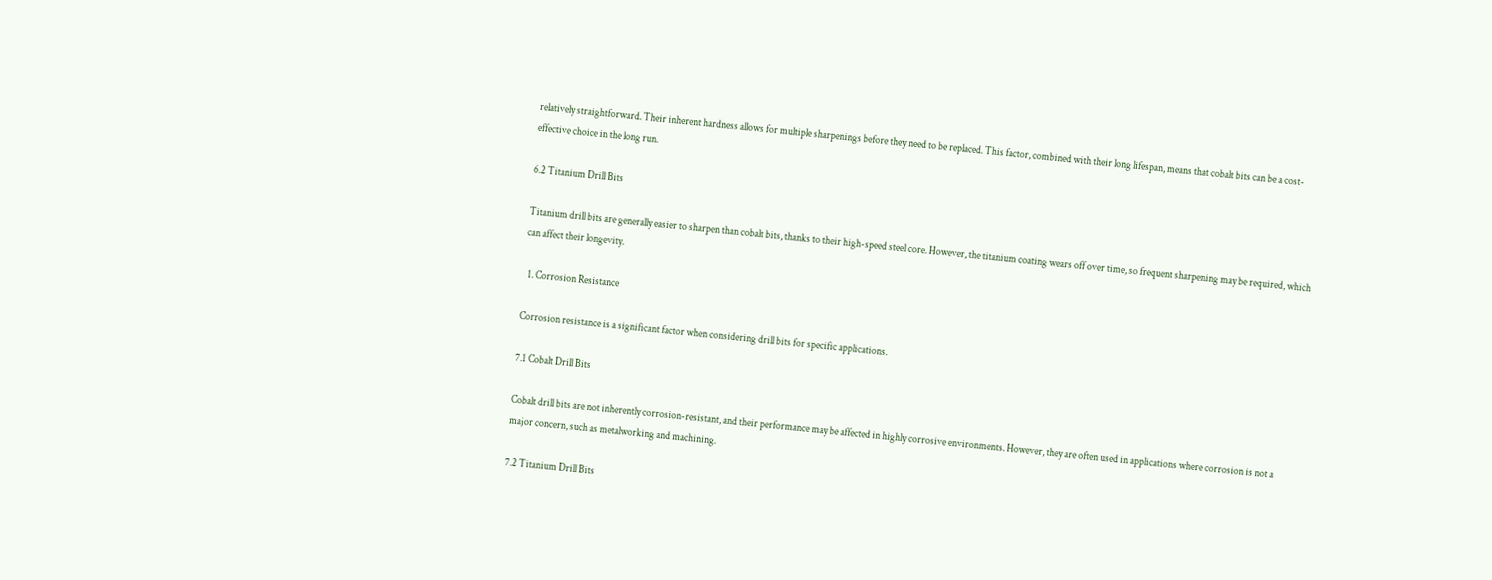relatively straightforward. Their inherent hardness allows for multiple sharpenings before they need to be replaced. This factor, combined with their long lifespan, means that cobalt bits can be a cost-effective choice in the long run.

6.2 Titanium Drill Bits

Titanium drill bits are generally easier to sharpen than cobalt bits, thanks to their high-speed steel core. However, the titanium coating wears off over time, so frequent sharpening may be required, which can affect their longevity.

  1. Corrosion Resistance

Corrosion resistance is a significant factor when considering drill bits for specific applications.

7.1 Cobalt Drill Bits

Cobalt drill bits are not inherently corrosion-resistant, and their performance may be affected in highly corrosive environments. However, they are often used in applications where corrosion is not a major concern, such as metalworking and machining.

7.2 Titanium Drill Bits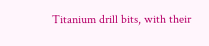Titanium drill bits, with their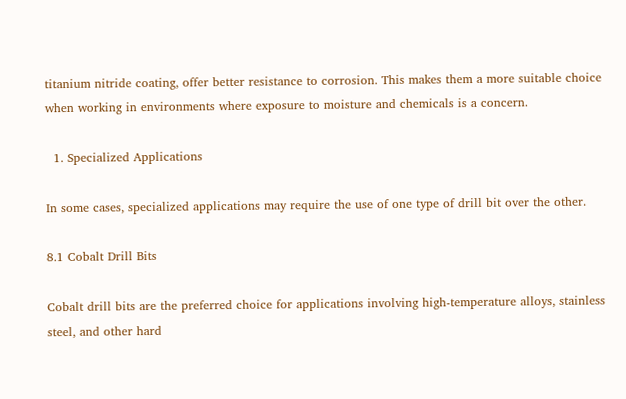titanium nitride coating, offer better resistance to corrosion. This makes them a more suitable choice when working in environments where exposure to moisture and chemicals is a concern.

  1. Specialized Applications

In some cases, specialized applications may require the use of one type of drill bit over the other.

8.1 Cobalt Drill Bits

Cobalt drill bits are the preferred choice for applications involving high-temperature alloys, stainless steel, and other hard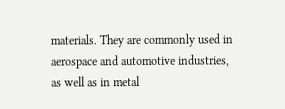materials. They are commonly used in aerospace and automotive industries, as well as in metal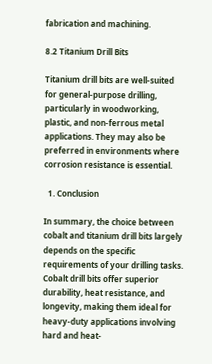fabrication and machining.

8.2 Titanium Drill Bits

Titanium drill bits are well-suited for general-purpose drilling, particularly in woodworking, plastic, and non-ferrous metal applications. They may also be preferred in environments where corrosion resistance is essential.

  1. Conclusion

In summary, the choice between cobalt and titanium drill bits largely depends on the specific requirements of your drilling tasks. Cobalt drill bits offer superior durability, heat resistance, and longevity, making them ideal for heavy-duty applications involving hard and heat-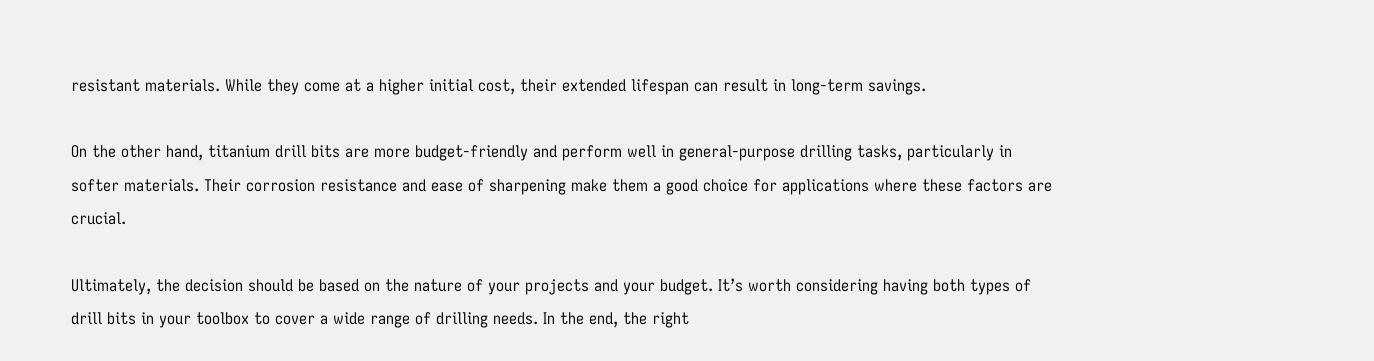resistant materials. While they come at a higher initial cost, their extended lifespan can result in long-term savings.

On the other hand, titanium drill bits are more budget-friendly and perform well in general-purpose drilling tasks, particularly in softer materials. Their corrosion resistance and ease of sharpening make them a good choice for applications where these factors are crucial.

Ultimately, the decision should be based on the nature of your projects and your budget. It’s worth considering having both types of drill bits in your toolbox to cover a wide range of drilling needs. In the end, the right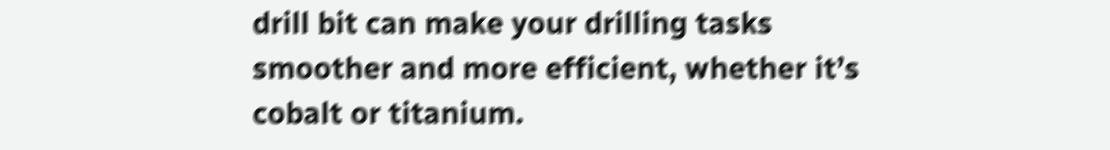drill bit can make your drilling tasks smoother and more efficient, whether it’s cobalt or titanium.